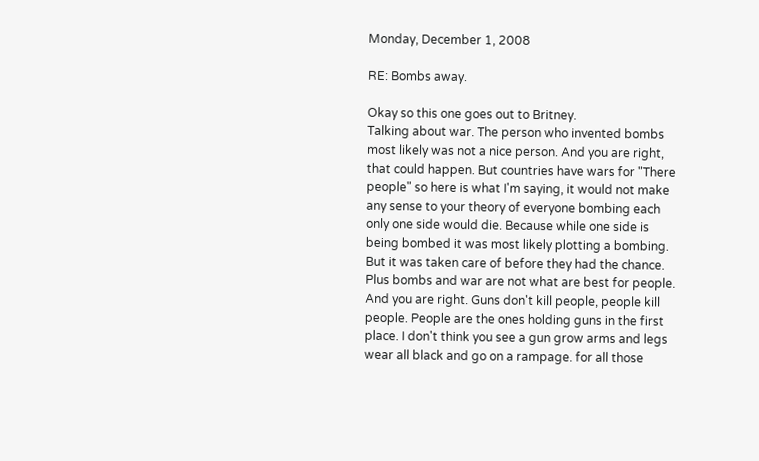Monday, December 1, 2008

RE: Bombs away.

Okay so this one goes out to Britney.
Talking about war. The person who invented bombs most likely was not a nice person. And you are right, that could happen. But countries have wars for "There people" so here is what I'm saying, it would not make any sense to your theory of everyone bombing each only one side would die. Because while one side is being bombed it was most likely plotting a bombing. But it was taken care of before they had the chance. Plus bombs and war are not what are best for people. And you are right. Guns don't kill people, people kill people. People are the ones holding guns in the first place. I don't think you see a gun grow arms and legs wear all black and go on a rampage. for all those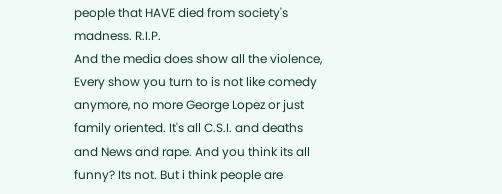people that HAVE died from society's madness. R.I.P.
And the media does show all the violence, Every show you turn to is not like comedy anymore, no more George Lopez or just family oriented. It's all C.S.I. and deaths and News and rape. And you think its all funny? Its not. But i think people are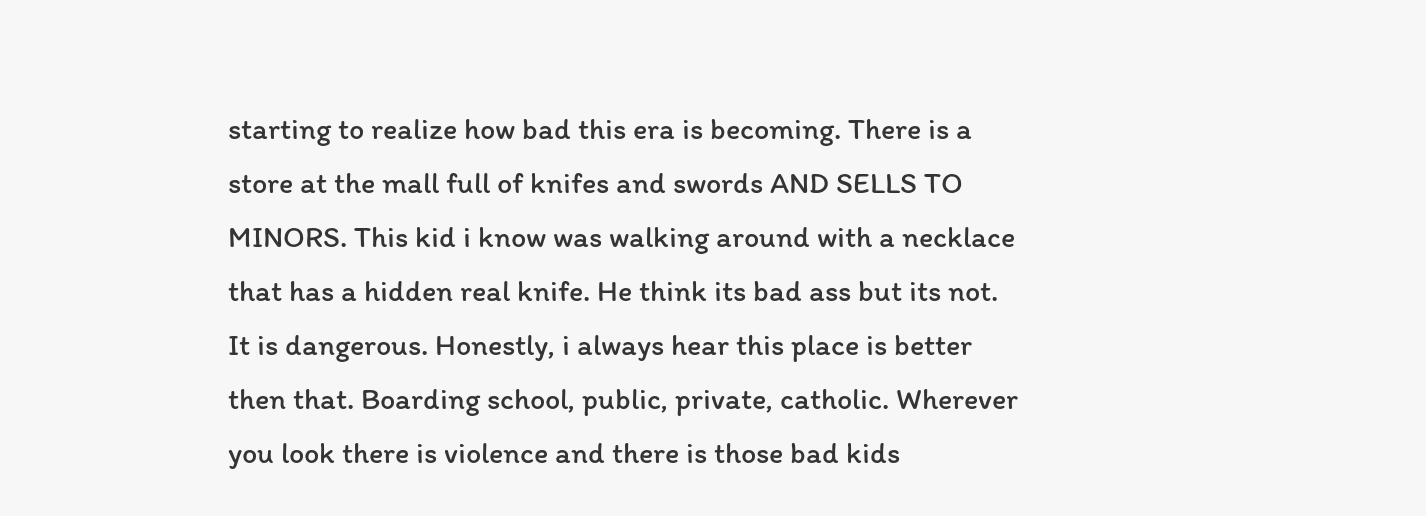starting to realize how bad this era is becoming. There is a store at the mall full of knifes and swords AND SELLS TO MINORS. This kid i know was walking around with a necklace that has a hidden real knife. He think its bad ass but its not. It is dangerous. Honestly, i always hear this place is better then that. Boarding school, public, private, catholic. Wherever you look there is violence and there is those bad kids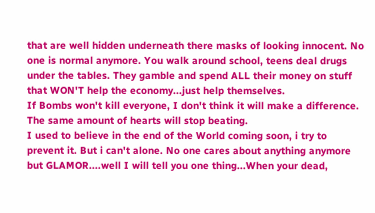that are well hidden underneath there masks of looking innocent. No one is normal anymore. You walk around school, teens deal drugs under the tables. They gamble and spend ALL their money on stuff that WON'T help the economy...just help themselves.
If Bombs won't kill everyone, I don't think it will make a difference. The same amount of hearts will stop beating.
I used to believe in the end of the World coming soon, i try to prevent it. But i can't alone. No one cares about anything anymore but GLAMOR....well I will tell you one thing...When your dead,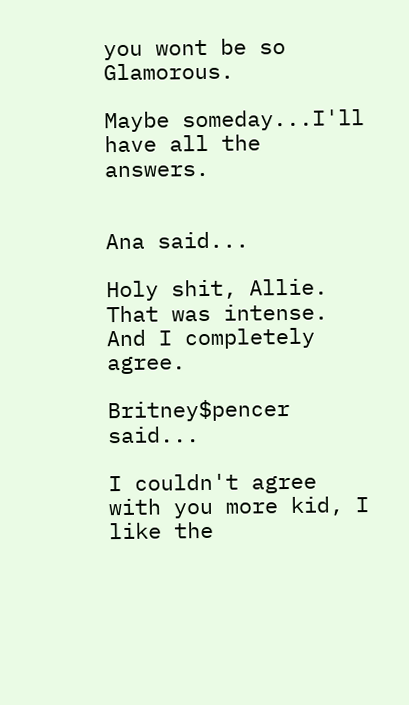you wont be so Glamorous.

Maybe someday...I'll have all the answers.


Ana said...

Holy shit, Allie.
That was intense.
And I completely agree.

Britney$pencer said...

I couldn't agree with you more kid, I like the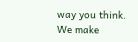way you think.
We make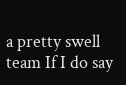a pretty swell team If I do say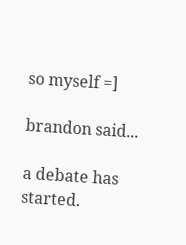so myself =]

brandon said...

a debate has started.